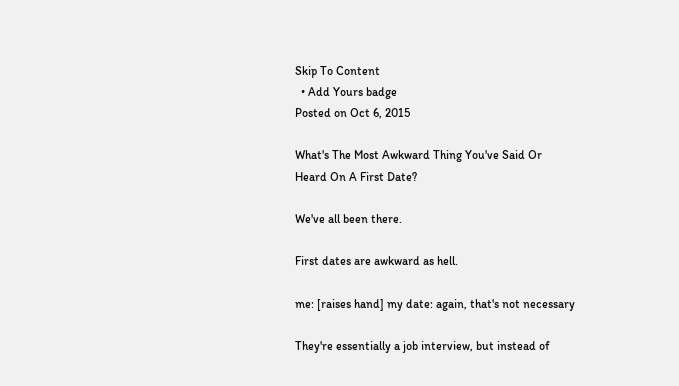Skip To Content
  • Add Yours badge
Posted on Oct 6, 2015

What's The Most Awkward Thing You've Said Or Heard On A First Date?

We've all been there.

First dates are awkward as hell.

me: [raises hand] my date: again, that's not necessary

They're essentially a job interview, but instead of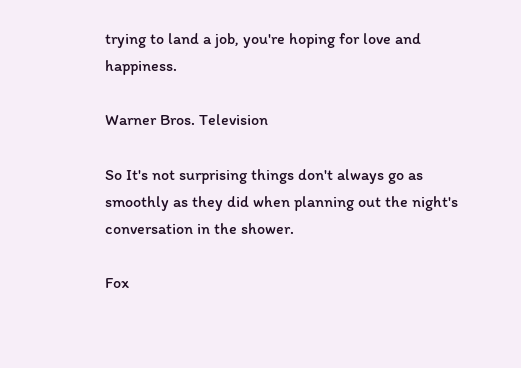trying to land a job, you're hoping for love and happiness.

Warner Bros. Television

So It's not surprising things don't always go as smoothly as they did when planning out the night's conversation in the shower.

Fox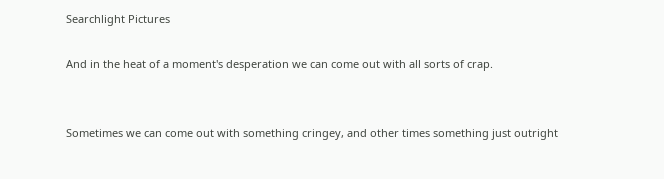Searchlight Pictures

And in the heat of a moment's desperation we can come out with all sorts of crap.


Sometimes we can come out with something cringey, and other times something just outright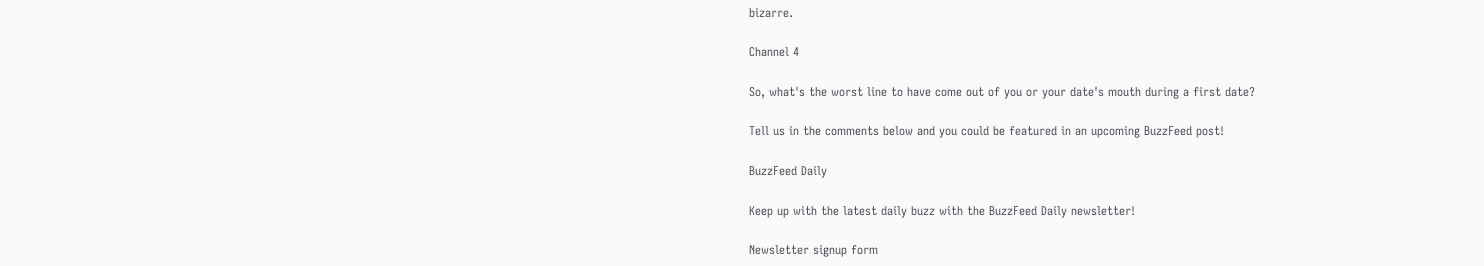bizarre.

Channel 4

So, what's the worst line to have come out of you or your date's mouth during a first date?

Tell us in the comments below and you could be featured in an upcoming BuzzFeed post!

BuzzFeed Daily

Keep up with the latest daily buzz with the BuzzFeed Daily newsletter!

Newsletter signup form